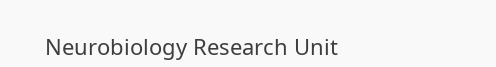Neurobiology Research Unit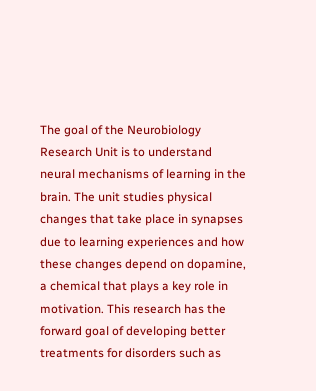The goal of the Neurobiology Research Unit is to understand neural mechanisms of learning in the brain. The unit studies physical changes that take place in synapses due to learning experiences and how these changes depend on dopamine, a chemical that plays a key role in motivation. This research has the forward goal of developing better treatments for disorders such as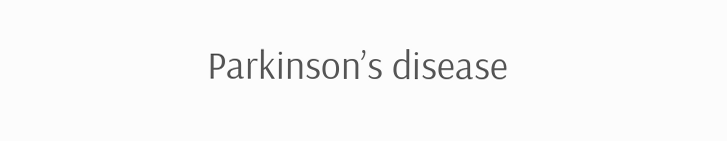Parkinson’s disease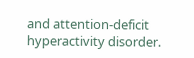and attention-deficit hyperactivity disorder.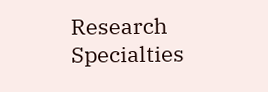Research Specialties